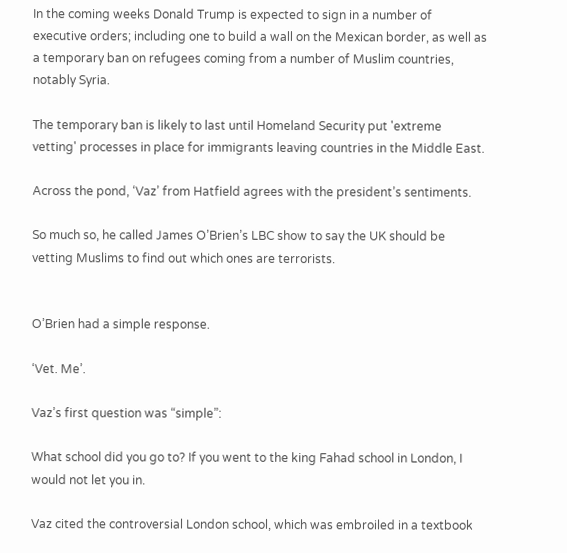In the coming weeks Donald Trump is expected to sign in a number of executive orders; including one to build a wall on the Mexican border, as well as a temporary ban on refugees coming from a number of Muslim countries, notably Syria.

The temporary ban is likely to last until Homeland Security put 'extreme vetting' processes in place for immigrants leaving countries in the Middle East.

Across the pond, ‘Vaz’ from Hatfield agrees with the president’s sentiments.

So much so, he called James O’Brien’s LBC show to say the UK should be vetting Muslims to find out which ones are terrorists.


O’Brien had a simple response.

‘Vet. Me’.

Vaz’s first question was “simple”:

What school did you go to? If you went to the king Fahad school in London, I would not let you in.

Vaz cited the controversial London school, which was embroiled in a textbook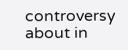controversy about in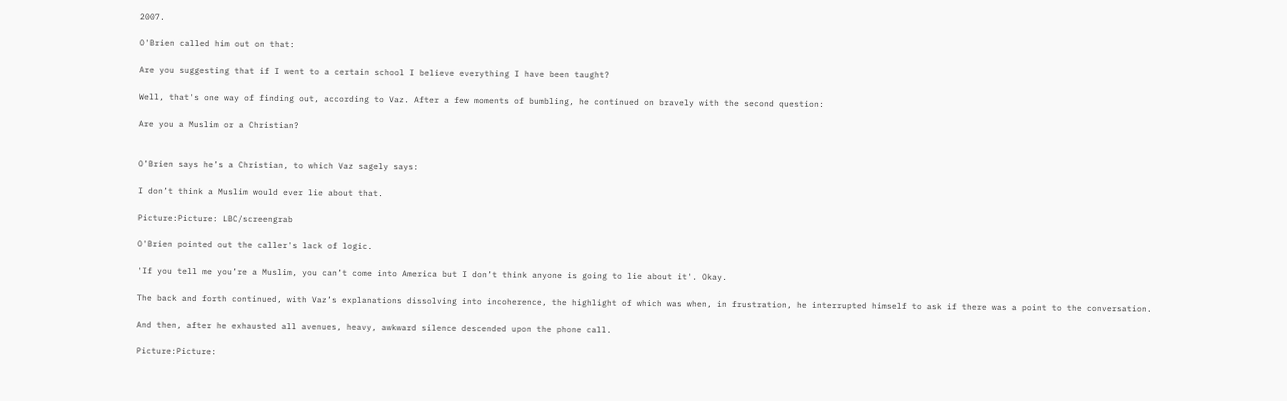2007.

O'Brien called him out on that:

Are you suggesting that if I went to a certain school I believe everything I have been taught?

Well, that's one way of finding out, according to Vaz. After a few moments of bumbling, he continued on bravely with the second question:

Are you a Muslim or a Christian?


O’Brien says he’s a Christian, to which Vaz sagely says:

I don’t think a Muslim would ever lie about that.

Picture:Picture: LBC/screengrab

O'Brien pointed out the caller's lack of logic.

'If you tell me you’re a Muslim, you can’t come into America but I don’t think anyone is going to lie about it'. Okay.

The back and forth continued, with Vaz’s explanations dissolving into incoherence, the highlight of which was when, in frustration, he interrupted himself to ask if there was a point to the conversation.

And then, after he exhausted all avenues, heavy, awkward silence descended upon the phone call.

Picture:Picture: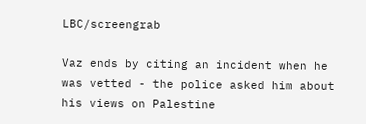LBC/screengrab

Vaz ends by citing an incident when he was vetted - the police asked him about his views on Palestine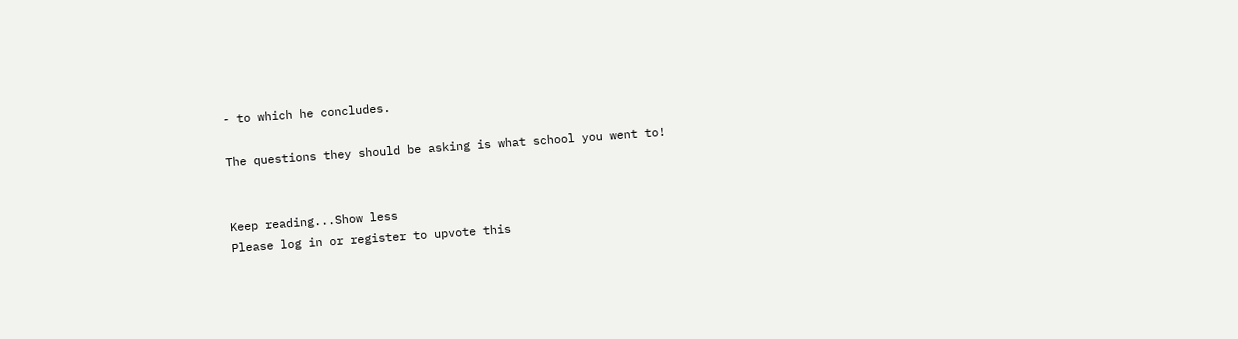- to which he concludes.

The questions they should be asking is what school you went to!


Keep reading...Show less
Please log in or register to upvote this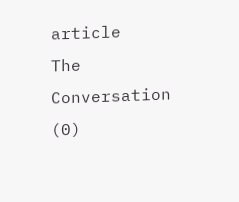article
The Conversation (0)